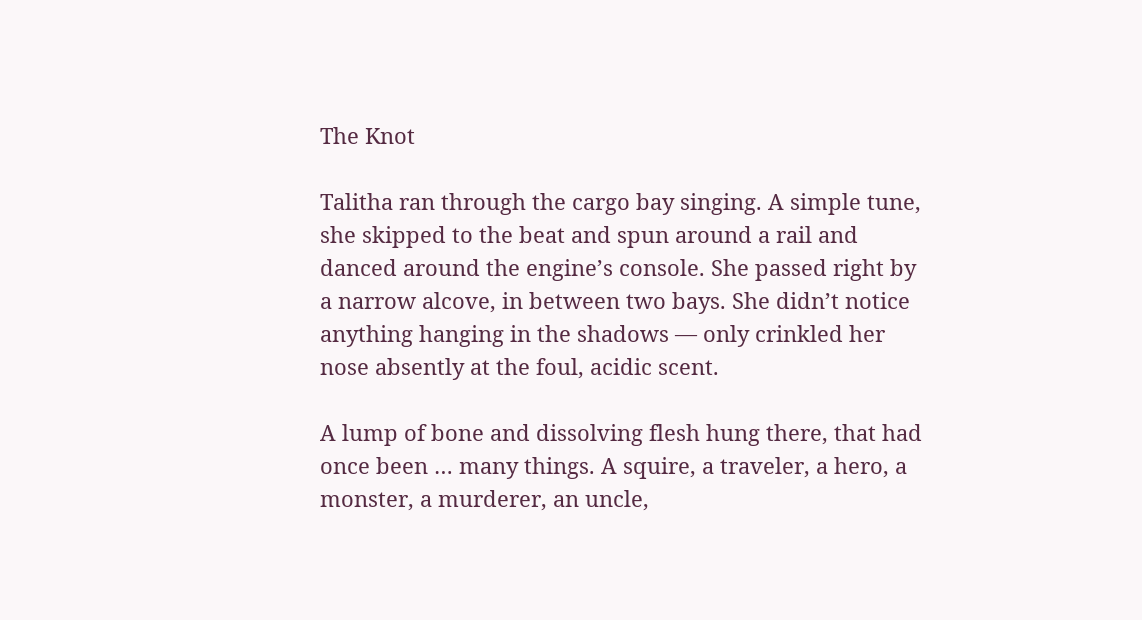The Knot

Talitha ran through the cargo bay singing. A simple tune, she skipped to the beat and spun around a rail and danced around the engine’s console. She passed right by a narrow alcove, in between two bays. She didn’t notice anything hanging in the shadows — only crinkled her nose absently at the foul, acidic scent.

A lump of bone and dissolving flesh hung there, that had once been … many things. A squire, a traveler, a hero, a monster, a murderer, an uncle,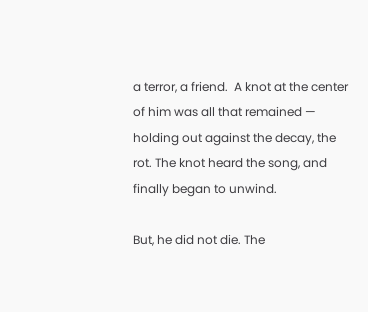a terror, a friend.  A knot at the center of him was all that remained — holding out against the decay, the rot. The knot heard the song, and finally began to unwind.

But, he did not die. The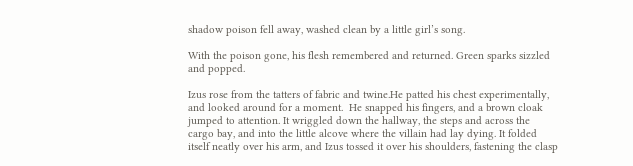shadow poison fell away, washed clean by a little girl’s song.

With the poison gone, his flesh remembered and returned. Green sparks sizzled and popped.

Izus rose from the tatters of fabric and twine.He patted his chest experimentally, and looked around for a moment.  He snapped his fingers, and a brown cloak jumped to attention. It wriggled down the hallway, the steps and across the cargo bay, and into the little alcove where the villain had lay dying. It folded itself neatly over his arm, and Izus tossed it over his shoulders, fastening the clasp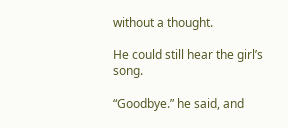without a thought.

He could still hear the girl’s song.

“Goodbye.” he said, and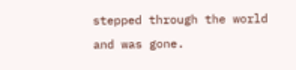stepped through the world and was gone.